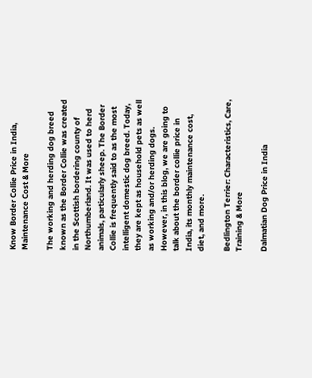Know Border Collie Price in India, Maintenance Cost & More

The working and herding dog breed known as the Border Collie was created in the Scottish bordering county of Northumberland. It was used to herd animals, particularly sheep. The Border Collie is frequently said to as the most intelligent domestic dog breed. Today, they are kept as household pets as well as working and/or herding dogs. However, in this blog, we are going to talk about the border collie price in India, its monthly maintenance cost, diet, and more.

Bedlington Terrier: Characteristics, Care, Training & More

Dalmatian Dog Price in India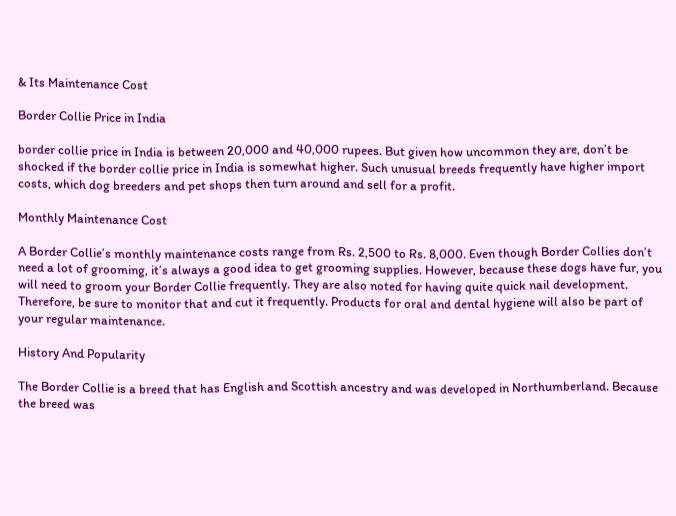& Its Maintenance Cost

Border Collie Price in India

border collie price in India is between 20,000 and 40,000 rupees. But given how uncommon they are, don’t be shocked if the border collie price in India is somewhat higher. Such unusual breeds frequently have higher import costs, which dog breeders and pet shops then turn around and sell for a profit.

Monthly Maintenance Cost

A Border Collie’s monthly maintenance costs range from Rs. 2,500 to Rs. 8,000. Even though Border Collies don’t need a lot of grooming, it’s always a good idea to get grooming supplies. However, because these dogs have fur, you will need to groom your Border Collie frequently. They are also noted for having quite quick nail development. Therefore, be sure to monitor that and cut it frequently. Products for oral and dental hygiene will also be part of your regular maintenance.

History And Popularity

The Border Collie is a breed that has English and Scottish ancestry and was developed in Northumberland. Because the breed was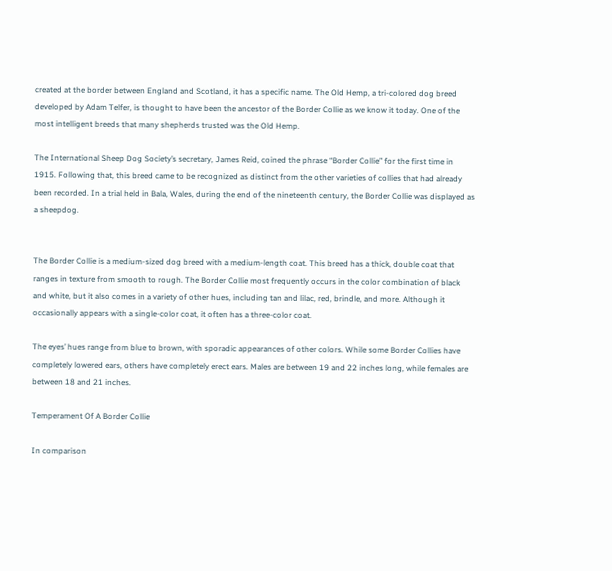created at the border between England and Scotland, it has a specific name. The Old Hemp, a tri-colored dog breed developed by Adam Telfer, is thought to have been the ancestor of the Border Collie as we know it today. One of the most intelligent breeds that many shepherds trusted was the Old Hemp.

The International Sheep Dog Society’s secretary, James Reid, coined the phrase “Border Collie” for the first time in 1915. Following that, this breed came to be recognized as distinct from the other varieties of collies that had already been recorded. In a trial held in Bala, Wales, during the end of the nineteenth century, the Border Collie was displayed as a sheepdog.


The Border Collie is a medium-sized dog breed with a medium-length coat. This breed has a thick, double coat that ranges in texture from smooth to rough. The Border Collie most frequently occurs in the color combination of black and white, but it also comes in a variety of other hues, including tan and lilac, red, brindle, and more. Although it occasionally appears with a single-color coat, it often has a three-color coat.

The eyes’ hues range from blue to brown, with sporadic appearances of other colors. While some Border Collies have completely lowered ears, others have completely erect ears. Males are between 19 and 22 inches long, while females are between 18 and 21 inches.

Temperament Of A Border Collie

In comparison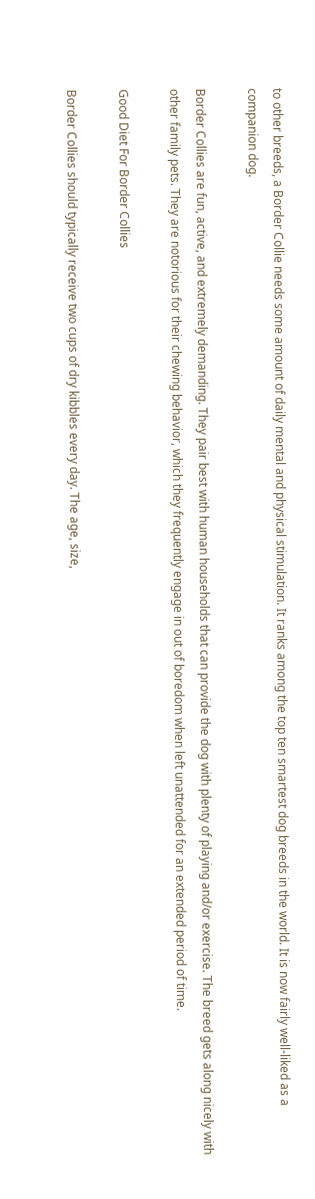to other breeds, a Border Collie needs some amount of daily mental and physical stimulation. It ranks among the top ten smartest dog breeds in the world. It is now fairly well-liked as a companion dog.

Border Collies are fun, active, and extremely demanding. They pair best with human households that can provide the dog with plenty of playing and/or exercise. The breed gets along nicely with other family pets. They are notorious for their chewing behavior, which they frequently engage in out of boredom when left unattended for an extended period of time.

Good Diet For Border Collies

Border Collies should typically receive two cups of dry kibbles every day. The age, size,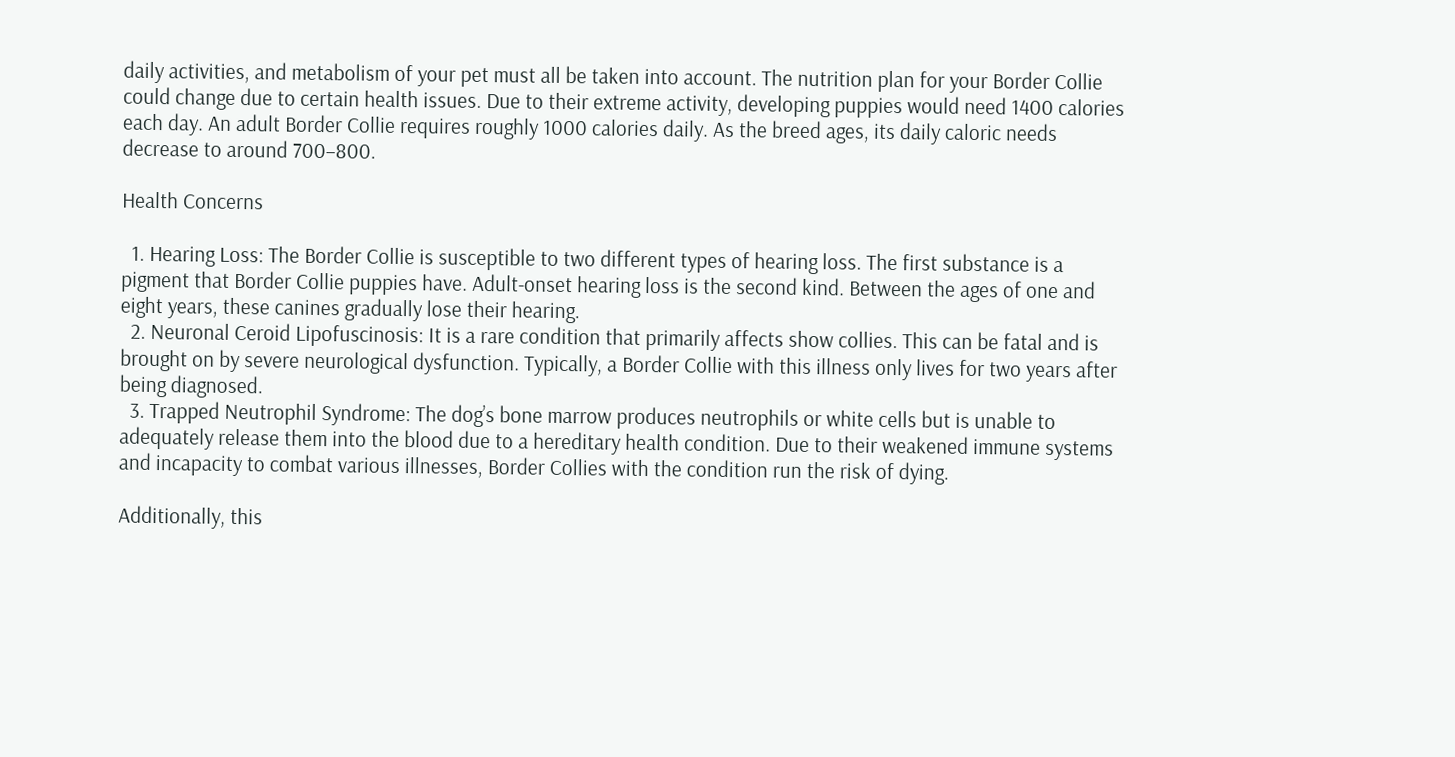daily activities, and metabolism of your pet must all be taken into account. The nutrition plan for your Border Collie could change due to certain health issues. Due to their extreme activity, developing puppies would need 1400 calories each day. An adult Border Collie requires roughly 1000 calories daily. As the breed ages, its daily caloric needs decrease to around 700–800.

Health Concerns

  1. Hearing Loss: The Border Collie is susceptible to two different types of hearing loss. The first substance is a pigment that Border Collie puppies have. Adult-onset hearing loss is the second kind. Between the ages of one and eight years, these canines gradually lose their hearing.
  2. Neuronal Ceroid Lipofuscinosis: It is a rare condition that primarily affects show collies. This can be fatal and is brought on by severe neurological dysfunction. Typically, a Border Collie with this illness only lives for two years after being diagnosed.
  3. Trapped Neutrophil Syndrome: The dog’s bone marrow produces neutrophils or white cells but is unable to adequately release them into the blood due to a hereditary health condition. Due to their weakened immune systems and incapacity to combat various illnesses, Border Collies with the condition run the risk of dying.

Additionally, this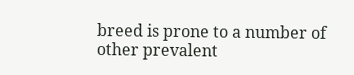breed is prone to a number of other prevalent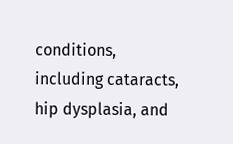conditions, including cataracts, hip dysplasia, and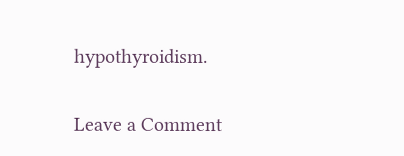hypothyroidism.

Leave a Comment